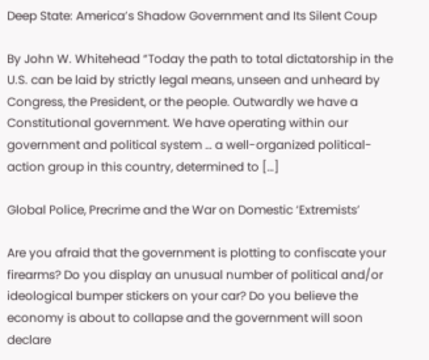Deep State: America’s Shadow Government and Its Silent Coup

By John W. Whitehead “Today the path to total dictatorship in the U.S. can be laid by strictly legal means, unseen and unheard by Congress, the President, or the people. Outwardly we have a Constitutional government. We have operating within our government and political system … a well-organized political-action group in this country, determined to […]

Global Police, Precrime and the War on Domestic ‘Extremists’

Are you afraid that the government is plotting to confiscate your firearms? Do you display an unusual number of political and/or ideological bumper stickers on your car? Do you believe the economy is about to collapse and the government will soon declare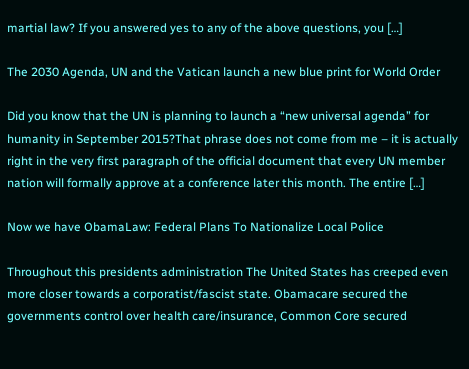martial law? If you answered yes to any of the above questions, you […]

The 2030 Agenda, UN and the Vatican launch a new blue print for World Order

Did you know that the UN is planning to launch a “new universal agenda” for humanity in September 2015?That phrase does not come from me – it is actually right in the very first paragraph of the official document that every UN member nation will formally approve at a conference later this month. The entire […]

Now we have ObamaLaw: Federal Plans To Nationalize Local Police

Throughout this presidents administration The United States has creeped even more closer towards a corporatist/fascist state. Obamacare secured the governments control over health care/insurance, Common Core secured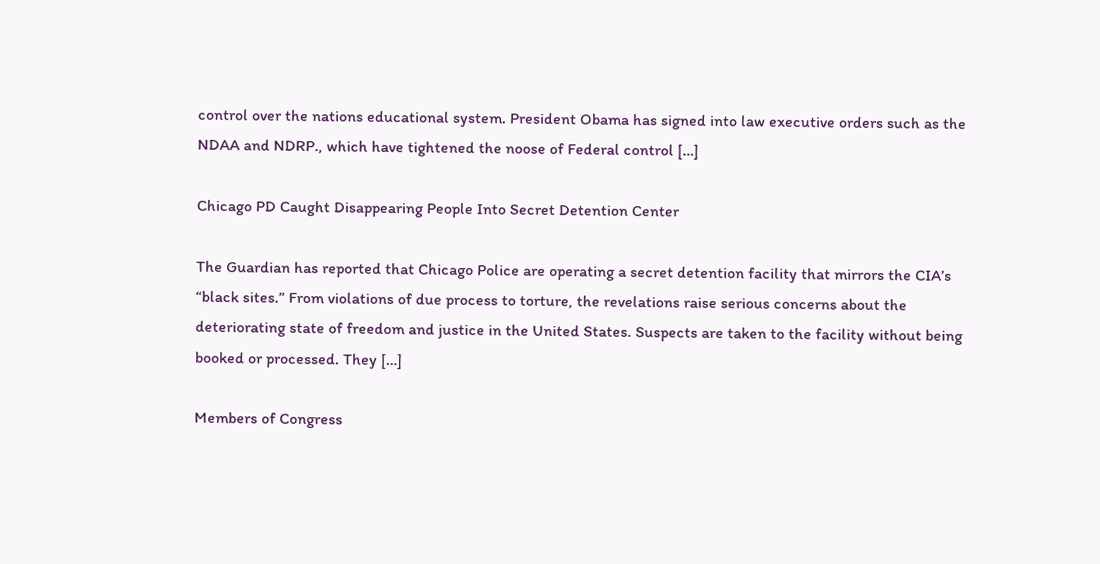control over the nations educational system. President Obama has signed into law executive orders such as the NDAA and NDRP., which have tightened the noose of Federal control […]

Chicago PD Caught Disappearing People Into Secret Detention Center

The Guardian has reported that Chicago Police are operating a secret detention facility that mirrors the CIA’s “black sites.” From violations of due process to torture, the revelations raise serious concerns about the deteriorating state of freedom and justice in the United States. Suspects are taken to the facility without being booked or processed. They […]

Members of Congress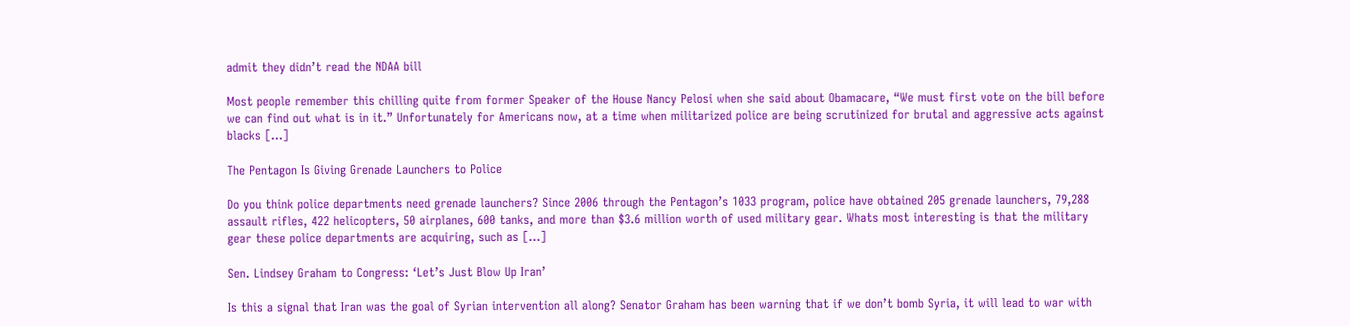admit they didn’t read the NDAA bill

Most people remember this chilling quite from former Speaker of the House Nancy Pelosi when she said about Obamacare, “We must first vote on the bill before we can find out what is in it.” Unfortunately for Americans now, at a time when militarized police are being scrutinized for brutal and aggressive acts against blacks […]

The Pentagon Is Giving Grenade Launchers to Police

Do you think police departments need grenade launchers? Since 2006 through the Pentagon’s 1033 program, police have obtained 205 grenade launchers, 79,288 assault rifles, 422 helicopters, 50 airplanes, 600 tanks, and more than $3.6 million worth of used military gear. Whats most interesting is that the military gear these police departments are acquiring, such as […]

Sen. Lindsey Graham to Congress: ‘Let’s Just Blow Up Iran’

Is this a signal that Iran was the goal of Syrian intervention all along? Senator Graham has been warning that if we don’t bomb Syria, it will lead to war with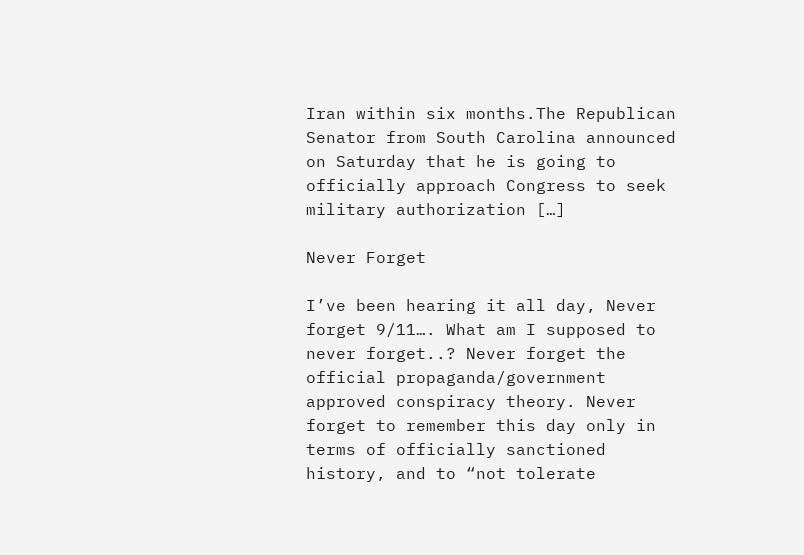Iran within six months.The Republican Senator from South Carolina announced on Saturday that he is going to officially approach Congress to seek military authorization […]

Never Forget

I’ve been hearing it all day, Never forget 9/11…. What am I supposed to never forget..? Never forget the official propaganda/government approved conspiracy theory. Never forget to remember this day only in terms of officially sanctioned history, and to “not tolerate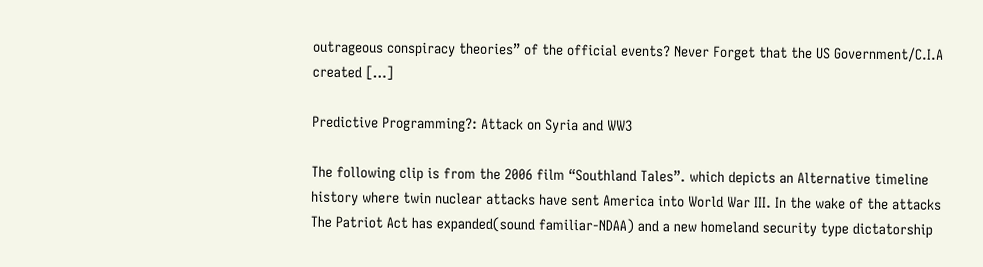outrageous conspiracy theories” of the official events? Never Forget that the US Government/C.I.A created […]

Predictive Programming?: Attack on Syria and WW3

The following clip is from the 2006 film “Southland Tales”. which depicts an Alternative timeline history where twin nuclear attacks have sent America into World War III. In the wake of the attacks The Patriot Act has expanded(sound familiar-NDAA) and a new homeland security type dictatorship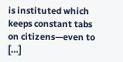is instituted which keeps constant tabs on citizens—even to […]